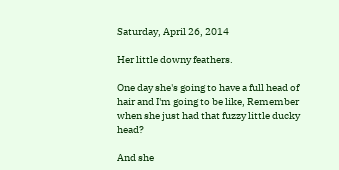Saturday, April 26, 2014

Her little downy feathers.

One day she's going to have a full head of hair and I'm going to be like, Remember when she just had that fuzzy little ducky head?

And she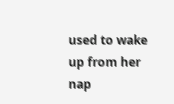used to wake up from her nap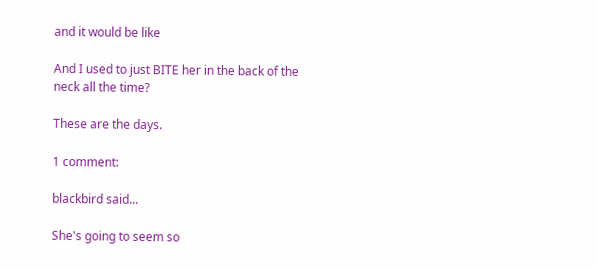and it would be like

And I used to just BITE her in the back of the neck all the time?

These are the days.

1 comment:

blackbird said...

She's going to seem so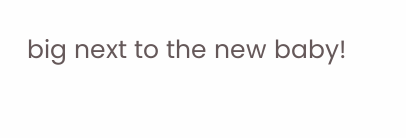big next to the new baby!